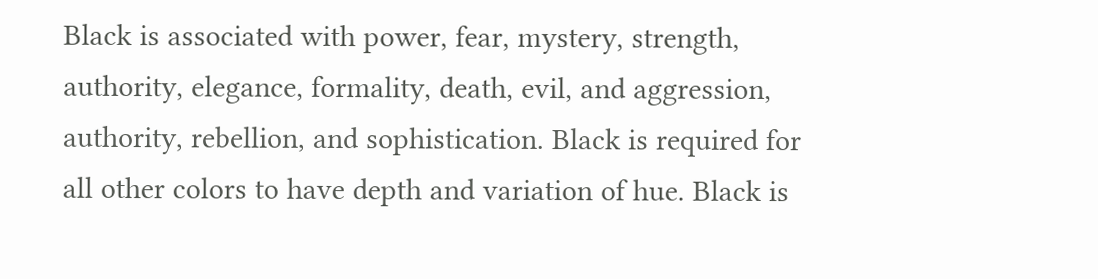Black is associated with power, fear, mystery, strength, authority, elegance, formality, death, evil, and aggression, authority, rebellion, and sophistication. Black is required for all other colors to have depth and variation of hue. Black is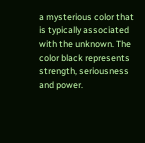a mysterious color that is typically associated with the unknown. The color black represents strength, seriousness and power.